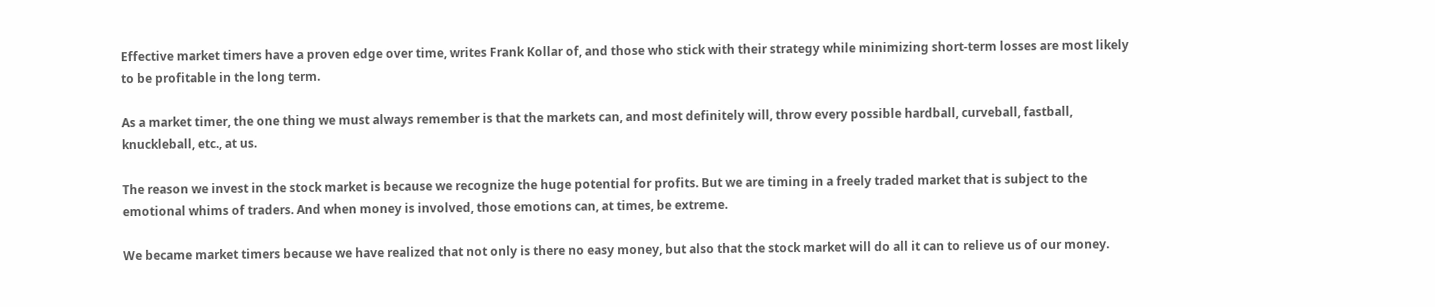Effective market timers have a proven edge over time, writes Frank Kollar of, and those who stick with their strategy while minimizing short-term losses are most likely to be profitable in the long term.

As a market timer, the one thing we must always remember is that the markets can, and most definitely will, throw every possible hardball, curveball, fastball, knuckleball, etc., at us.

The reason we invest in the stock market is because we recognize the huge potential for profits. But we are timing in a freely traded market that is subject to the emotional whims of traders. And when money is involved, those emotions can, at times, be extreme.

We became market timers because we have realized that not only is there no easy money, but also that the stock market will do all it can to relieve us of our money.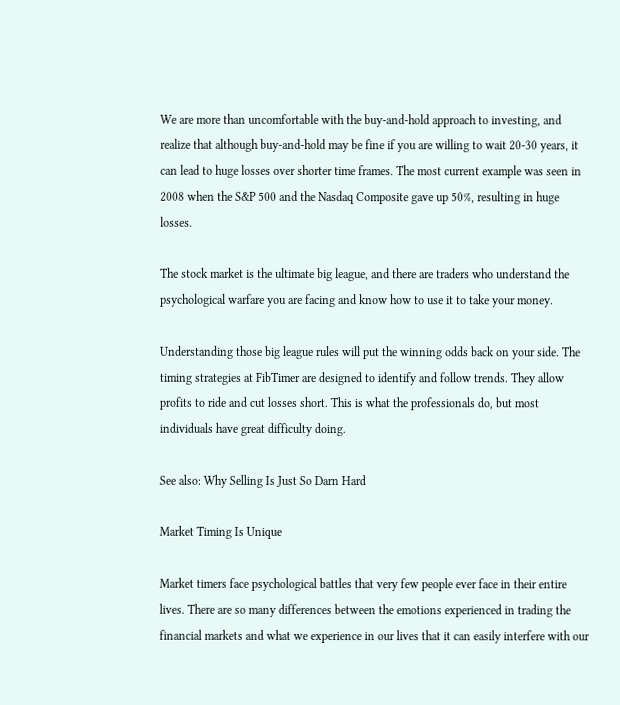We are more than uncomfortable with the buy-and-hold approach to investing, and realize that although buy-and-hold may be fine if you are willing to wait 20-30 years, it can lead to huge losses over shorter time frames. The most current example was seen in 2008 when the S&P 500 and the Nasdaq Composite gave up 50%, resulting in huge losses.

The stock market is the ultimate big league, and there are traders who understand the psychological warfare you are facing and know how to use it to take your money.

Understanding those big league rules will put the winning odds back on your side. The timing strategies at FibTimer are designed to identify and follow trends. They allow profits to ride and cut losses short. This is what the professionals do, but most individuals have great difficulty doing.

See also: Why Selling Is Just So Darn Hard

Market Timing Is Unique

Market timers face psychological battles that very few people ever face in their entire lives. There are so many differences between the emotions experienced in trading the financial markets and what we experience in our lives that it can easily interfere with our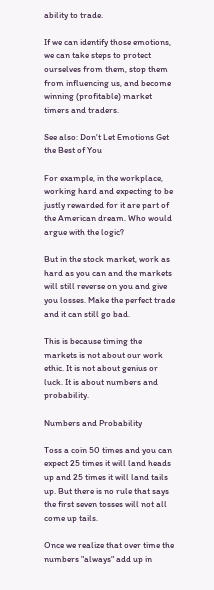ability to trade.

If we can identify those emotions, we can take steps to protect ourselves from them, stop them from influencing us, and become winning (profitable) market timers and traders.

See also: Don't Let Emotions Get the Best of You

For example, in the workplace, working hard and expecting to be justly rewarded for it are part of the American dream. Who would argue with the logic?

But in the stock market, work as hard as you can and the markets will still reverse on you and give you losses. Make the perfect trade and it can still go bad.

This is because timing the markets is not about our work ethic. It is not about genius or luck. It is about numbers and probability.

Numbers and Probability

Toss a coin 50 times and you can expect 25 times it will land heads up and 25 times it will land tails up. But there is no rule that says the first seven tosses will not all come up tails.

Once we realize that over time the numbers "always" add up in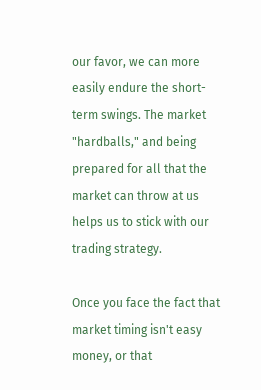our favor, we can more easily endure the short-term swings. The market "hardballs," and being prepared for all that the market can throw at us helps us to stick with our trading strategy.

Once you face the fact that market timing isn't easy money, or that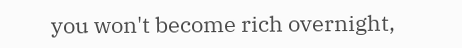you won't become rich overnight,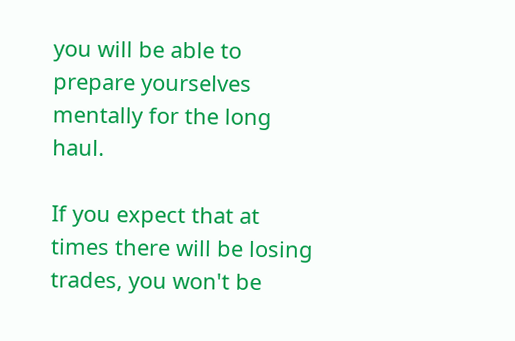you will be able to prepare yourselves mentally for the long haul.

If you expect that at times there will be losing trades, you won't be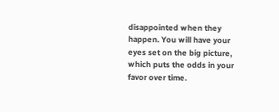disappointed when they happen. You will have your eyes set on the big picture, which puts the odds in your favor over time.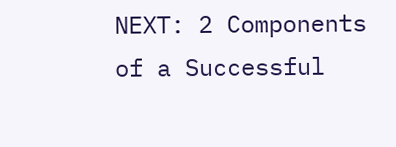NEXT: 2 Components of a Successful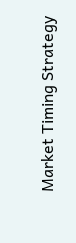Market Timing Strategy